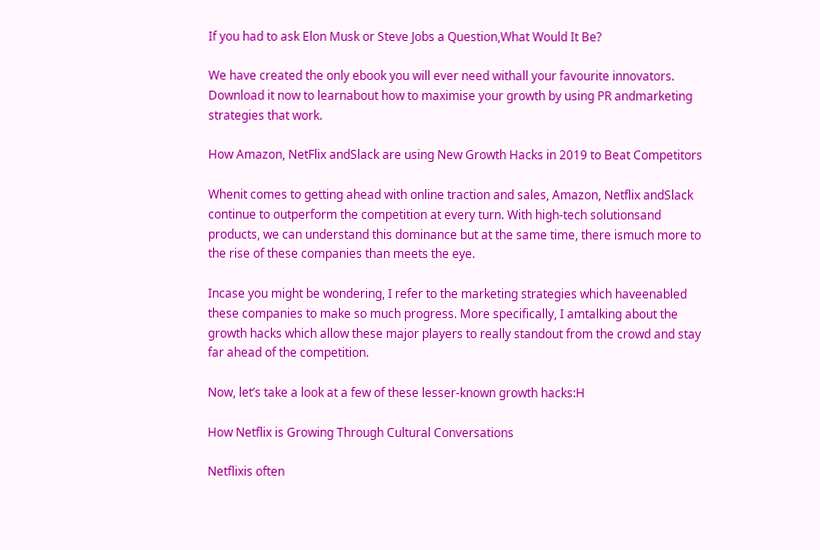If you had to ask Elon Musk or Steve Jobs a Question,What Would It Be?

We have created the only ebook you will ever need withall your favourite innovators. Download it now to learnabout how to maximise your growth by using PR andmarketing strategies that work.

How Amazon, NetFlix andSlack are using New Growth Hacks in 2019 to Beat Competitors

Whenit comes to getting ahead with online traction and sales, Amazon, Netflix andSlack continue to outperform the competition at every turn. With high-tech solutionsand products, we can understand this dominance but at the same time, there ismuch more to the rise of these companies than meets the eye.

Incase you might be wondering, I refer to the marketing strategies which haveenabled these companies to make so much progress. More specifically, I amtalking about the growth hacks which allow these major players to really standout from the crowd and stay far ahead of the competition.

Now, let’s take a look at a few of these lesser-known growth hacks:H

How Netflix is Growing Through Cultural Conversations

Netflixis often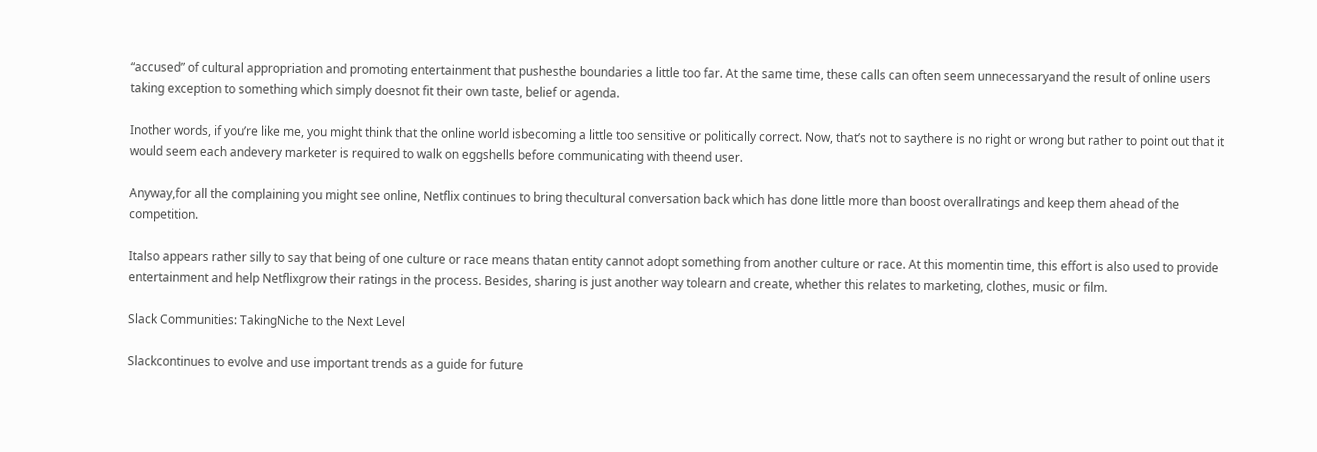“accused” of cultural appropriation and promoting entertainment that pushesthe boundaries a little too far. At the same time, these calls can often seem unnecessaryand the result of online users taking exception to something which simply doesnot fit their own taste, belief or agenda.

Inother words, if you’re like me, you might think that the online world isbecoming a little too sensitive or politically correct. Now, that’s not to saythere is no right or wrong but rather to point out that it would seem each andevery marketer is required to walk on eggshells before communicating with theend user.

Anyway,for all the complaining you might see online, Netflix continues to bring thecultural conversation back which has done little more than boost overallratings and keep them ahead of the competition.

Italso appears rather silly to say that being of one culture or race means thatan entity cannot adopt something from another culture or race. At this momentin time, this effort is also used to provide entertainment and help Netflixgrow their ratings in the process. Besides, sharing is just another way tolearn and create, whether this relates to marketing, clothes, music or film.

Slack Communities: TakingNiche to the Next Level

Slackcontinues to evolve and use important trends as a guide for future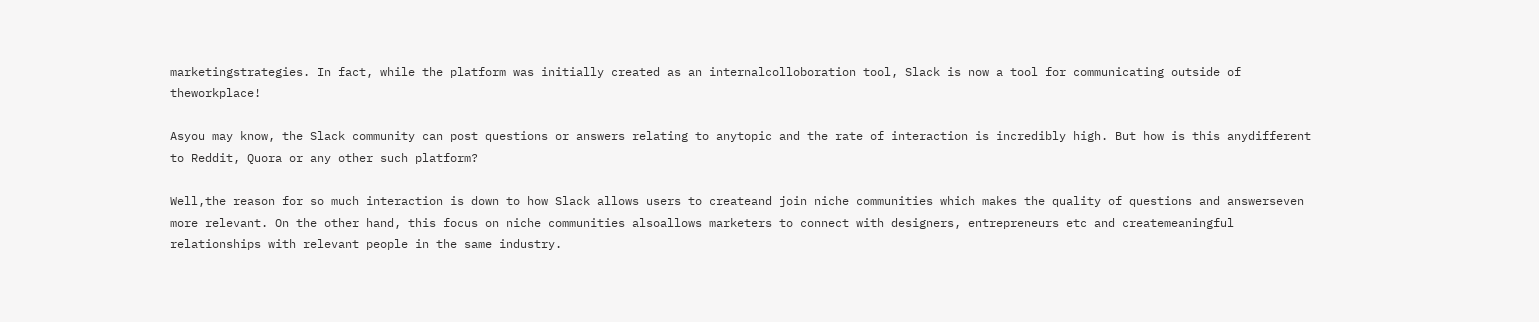marketingstrategies. In fact, while the platform was initially created as an internalcolloboration tool, Slack is now a tool for communicating outside of theworkplace!

Asyou may know, the Slack community can post questions or answers relating to anytopic and the rate of interaction is incredibly high. But how is this anydifferent to Reddit, Quora or any other such platform?

Well,the reason for so much interaction is down to how Slack allows users to createand join niche communities which makes the quality of questions and answerseven more relevant. On the other hand, this focus on niche communities alsoallows marketers to connect with designers, entrepreneurs etc and createmeaningful relationships with relevant people in the same industry.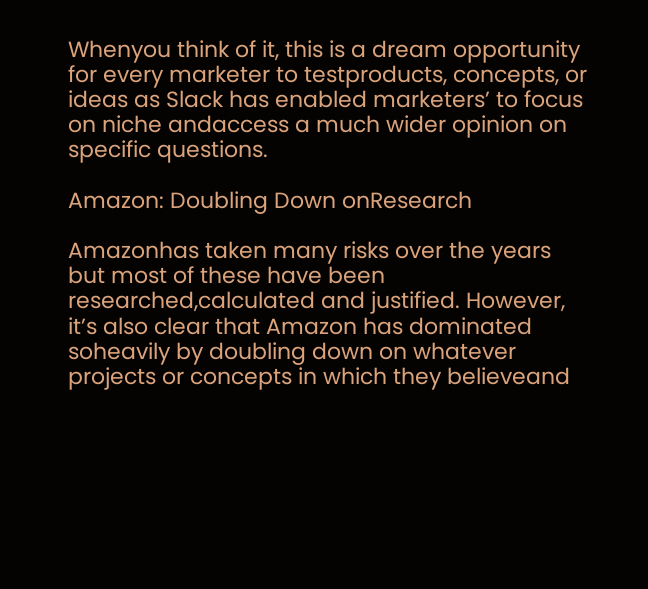Whenyou think of it, this is a dream opportunity for every marketer to testproducts, concepts, or ideas as Slack has enabled marketers’ to focus on niche andaccess a much wider opinion on specific questions.

Amazon: Doubling Down onResearch

Amazonhas taken many risks over the years but most of these have been researched,calculated and justified. However, it’s also clear that Amazon has dominated soheavily by doubling down on whatever projects or concepts in which they believeand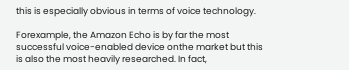this is especially obvious in terms of voice technology.

Forexample, the Amazon Echo is by far the most successful voice-enabled device onthe market but this is also the most heavily researched. In fact,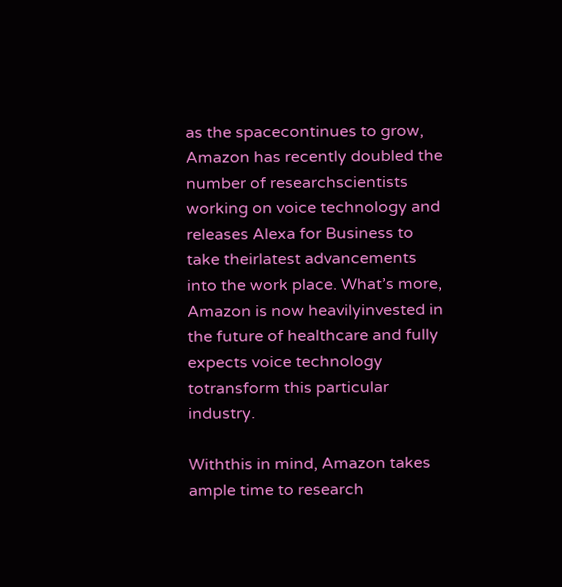as the spacecontinues to grow, Amazon has recently doubled the number of researchscientists working on voice technology and releases Alexa for Business to take theirlatest advancements into the work place. What’s more, Amazon is now heavilyinvested in the future of healthcare and fully expects voice technology totransform this particular industry.

Withthis in mind, Amazon takes ample time to research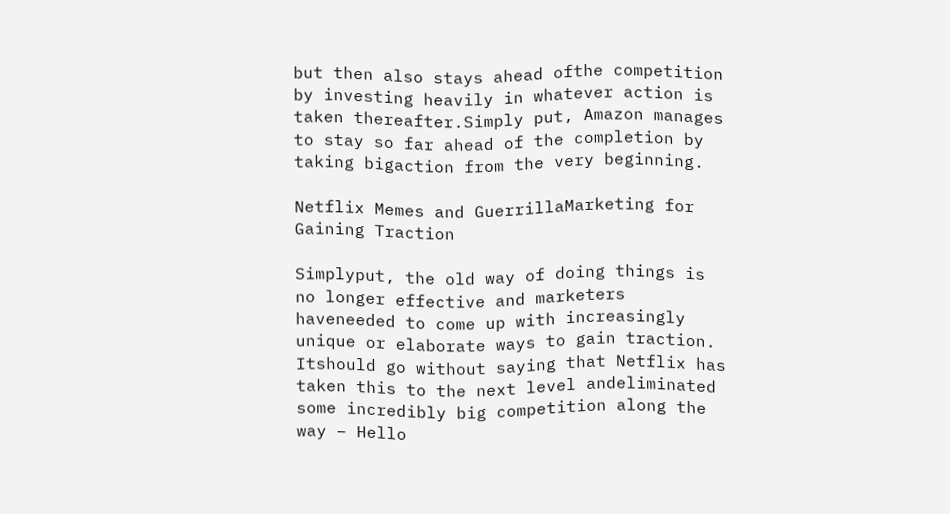but then also stays ahead ofthe competition by investing heavily in whatever action is taken thereafter.Simply put, Amazon manages to stay so far ahead of the completion by taking bigaction from the very beginning.

Netflix Memes and GuerrillaMarketing for Gaining Traction

Simplyput, the old way of doing things is no longer effective and marketers haveneeded to come up with increasingly unique or elaborate ways to gain traction. Itshould go without saying that Netflix has taken this to the next level andeliminated some incredibly big competition along the way – Hello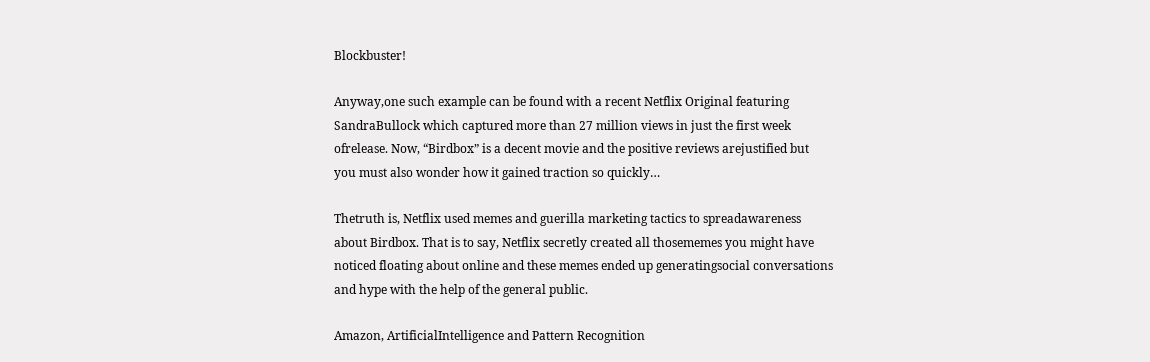Blockbuster!

Anyway,one such example can be found with a recent Netflix Original featuring SandraBullock which captured more than 27 million views in just the first week ofrelease. Now, “Birdbox” is a decent movie and the positive reviews arejustified but you must also wonder how it gained traction so quickly…

Thetruth is, Netflix used memes and guerilla marketing tactics to spreadawareness about Birdbox. That is to say, Netflix secretly created all thosememes you might have noticed floating about online and these memes ended up generatingsocial conversations and hype with the help of the general public.

Amazon, ArtificialIntelligence and Pattern Recognition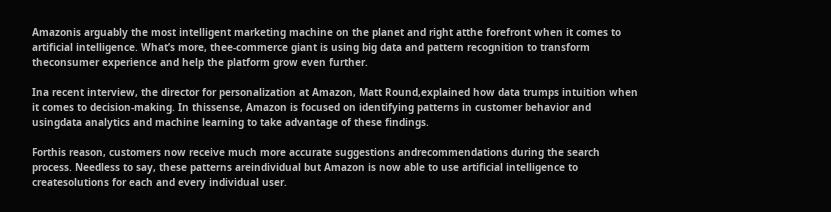Amazonis arguably the most intelligent marketing machine on the planet and right atthe forefront when it comes to artificial intelligence. What’s more, thee-commerce giant is using big data and pattern recognition to transform theconsumer experience and help the platform grow even further.

Ina recent interview, the director for personalization at Amazon, Matt Round,explained how data trumps intuition when it comes to decision-making. In thissense, Amazon is focused on identifying patterns in customer behavior and usingdata analytics and machine learning to take advantage of these findings.

Forthis reason, customers now receive much more accurate suggestions andrecommendations during the search process. Needless to say, these patterns areindividual but Amazon is now able to use artificial intelligence to createsolutions for each and every individual user.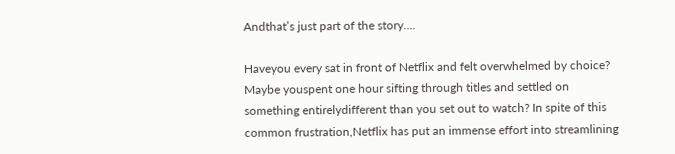Andthat’s just part of the story….

Haveyou every sat in front of Netflix and felt overwhelmed by choice? Maybe youspent one hour sifting through titles and settled on something entirelydifferent than you set out to watch? In spite of this common frustration,Netflix has put an immense effort into streamlining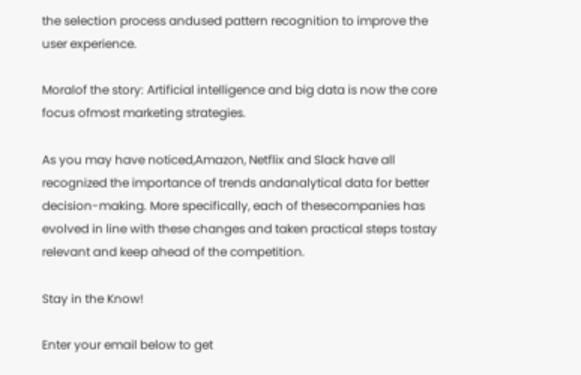the selection process andused pattern recognition to improve the user experience.

Moralof the story: Artificial intelligence and big data is now the core focus ofmost marketing strategies.

As you may have noticed,Amazon, Netflix and Slack have all recognized the importance of trends andanalytical data for better decision-making. More specifically, each of thesecompanies has evolved in line with these changes and taken practical steps tostay relevant and keep ahead of the competition.

Stay in the Know!

Enter your email below to get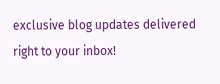exclusive blog updates delivered right to your inbox!